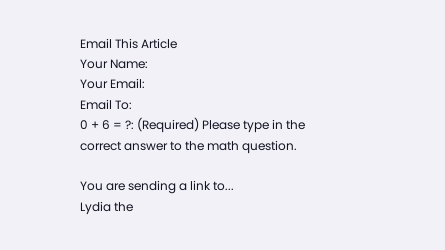Email This Article
Your Name:
Your Email:
Email To:
0 + 6 = ?: (Required) Please type in the correct answer to the math question.

You are sending a link to...
Lydia the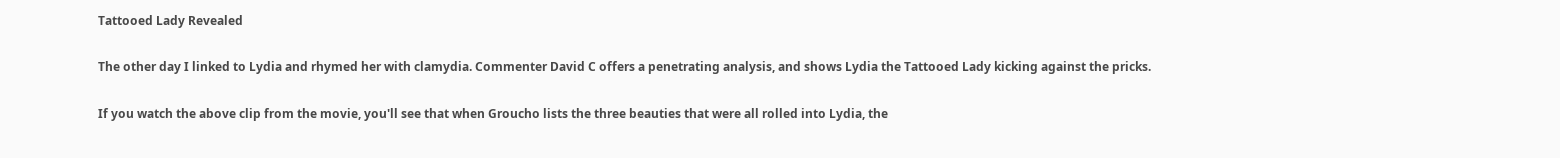Tattooed Lady Revealed

The other day I linked to Lydia and rhymed her with clamydia. Commenter David C offers a penetrating analysis, and shows Lydia the Tattooed Lady kicking against the pricks.

If you watch the above clip from the movie, you'll see that when Groucho lists the three beauties that were all rolled into Lydia, the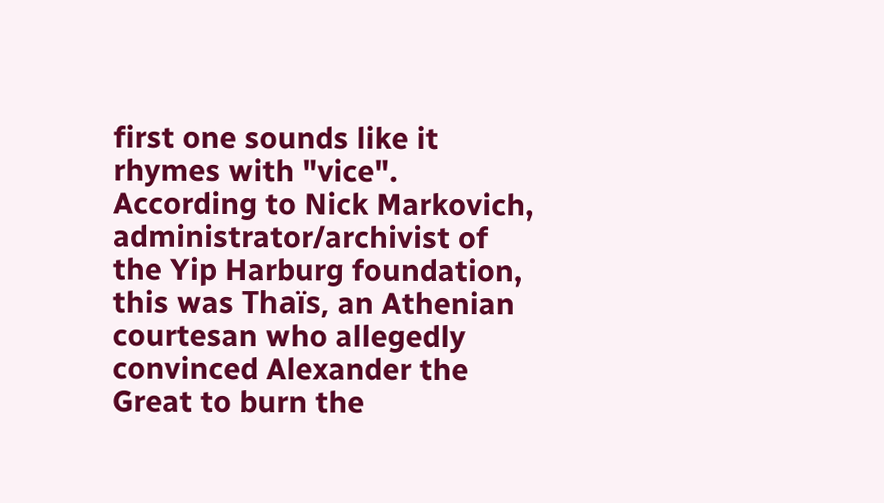first one sounds like it rhymes with "vice". According to Nick Markovich, administrator/archivist of the Yip Harburg foundation, this was Thaïs, an Athenian courtesan who allegedly convinced Alexander the Great to burn the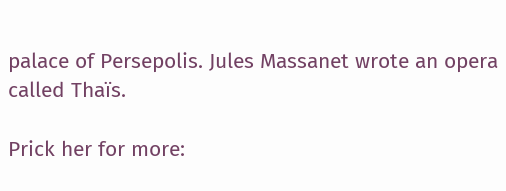palace of Persepolis. Jules Massanet wrote an opera called Thaïs.

Prick her for more: